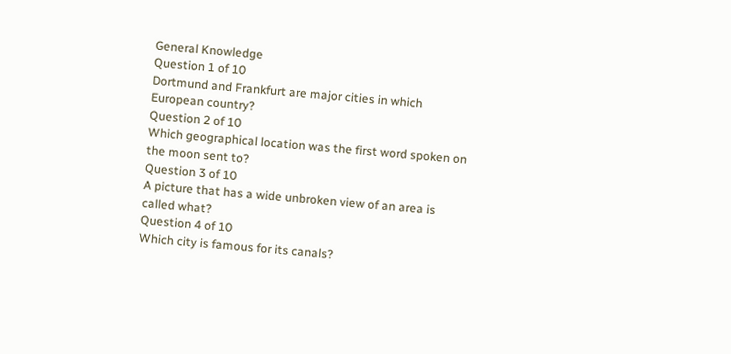General Knowledge
Question 1 of 10
Dortmund and Frankfurt are major cities in which European country?
Question 2 of 10
Which geographical location was the first word spoken on the moon sent to?
Question 3 of 10
A picture that has a wide unbroken view of an area is called what?
Question 4 of 10
Which city is famous for its canals?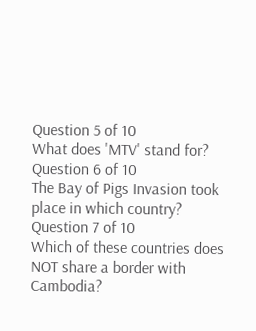Question 5 of 10
What does 'MTV' stand for?
Question 6 of 10
The Bay of Pigs Invasion took place in which country?
Question 7 of 10
Which of these countries does NOT share a border with Cambodia?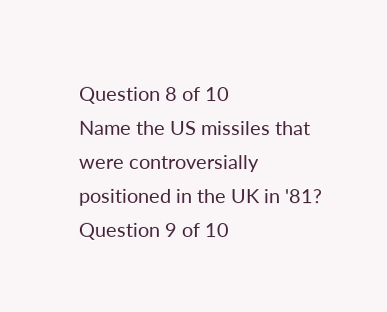Question 8 of 10
Name the US missiles that were controversially positioned in the UK in '81?
Question 9 of 10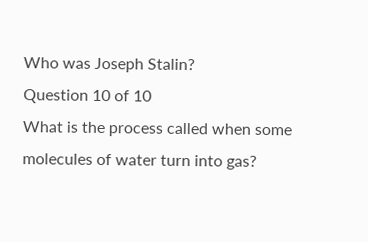Who was Joseph Stalin?
Question 10 of 10
What is the process called when some molecules of water turn into gas?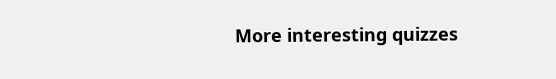More interesting quizzes